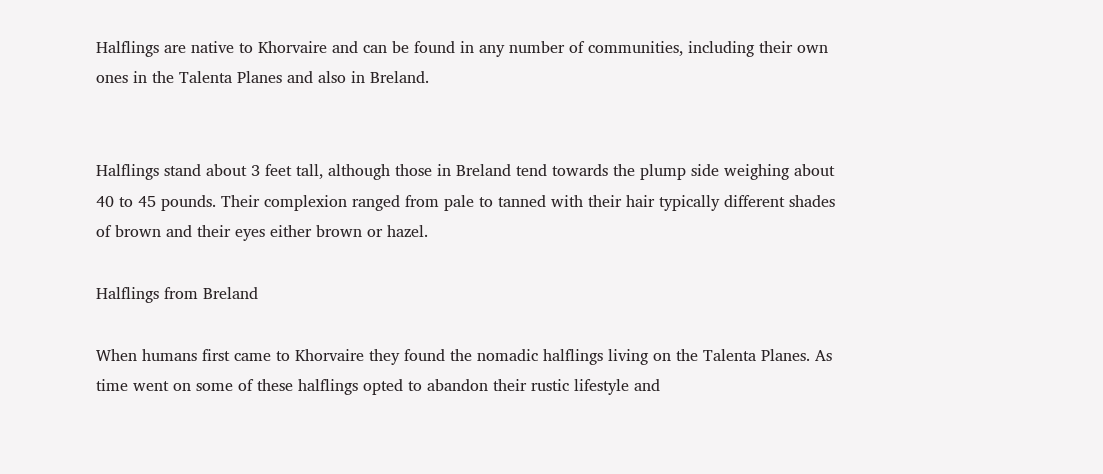Halflings are native to Khorvaire and can be found in any number of communities, including their own ones in the Talenta Planes and also in Breland.


Halflings stand about 3 feet tall, although those in Breland tend towards the plump side weighing about 40 to 45 pounds. Their complexion ranged from pale to tanned with their hair typically different shades of brown and their eyes either brown or hazel.

Halflings from Breland

When humans first came to Khorvaire they found the nomadic halflings living on the Talenta Planes. As time went on some of these halflings opted to abandon their rustic lifestyle and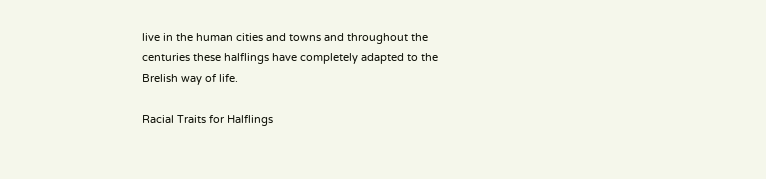live in the human cities and towns and throughout the centuries these halflings have completely adapted to the Brelish way of life.

Racial Traits for Halflings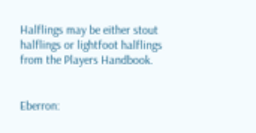Halflings may be either stout halflings or lightfoot halflings from the Players Handbook.


Eberron: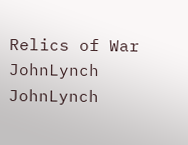Relics of War JohnLynch JohnLynch